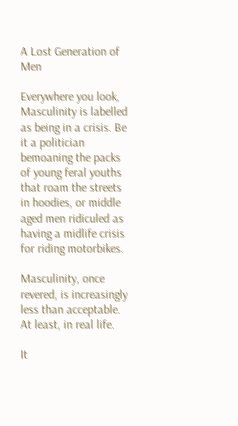A Lost Generation of Men

Everywhere you look, Masculinity is labelled as being in a crisis. Be it a politician bemoaning the packs of young feral youths that roam the streets in hoodies, or middle aged men ridiculed as having a midlife crisis for riding motorbikes.

Masculinity, once revered, is increasingly less than acceptable. At least, in real life.

It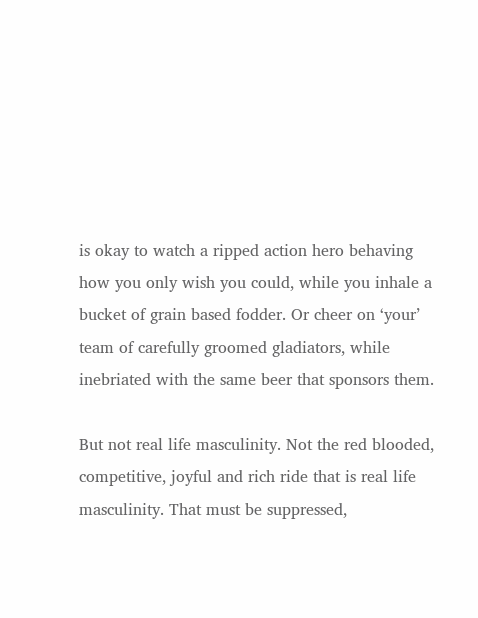is okay to watch a ripped action hero behaving how you only wish you could, while you inhale a bucket of grain based fodder. Or cheer on ‘your’ team of carefully groomed gladiators, while inebriated with the same beer that sponsors them.

But not real life masculinity. Not the red blooded, competitive, joyful and rich ride that is real life masculinity. That must be suppressed,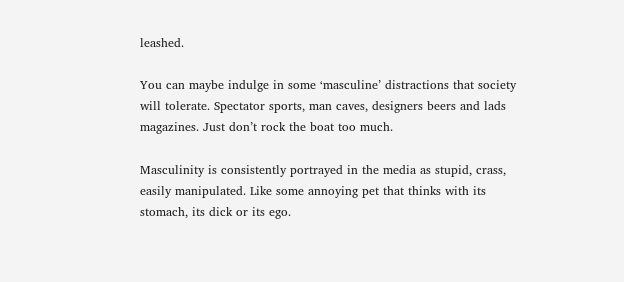leashed.

You can maybe indulge in some ‘masculine’ distractions that society will tolerate. Spectator sports, man caves, designers beers and lads magazines. Just don’t rock the boat too much.

Masculinity is consistently portrayed in the media as stupid, crass, easily manipulated. Like some annoying pet that thinks with its stomach, its dick or its ego.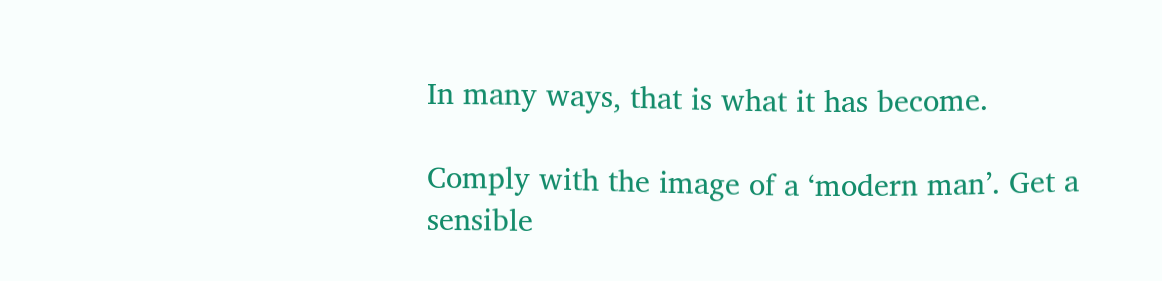In many ways, that is what it has become.

Comply with the image of a ‘modern man’. Get a sensible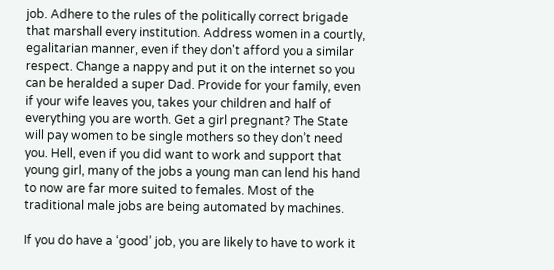job. Adhere to the rules of the politically correct brigade that marshall every institution. Address women in a courtly, egalitarian manner, even if they don't afford you a similar respect. Change a nappy and put it on the internet so you can be heralded a super Dad. Provide for your family, even if your wife leaves you, takes your children and half of everything you are worth. Get a girl pregnant? The State will pay women to be single mothers so they don’t need you. Hell, even if you did want to work and support that young girl, many of the jobs a young man can lend his hand to now are far more suited to females. Most of the traditional male jobs are being automated by machines.

If you do have a ‘good’ job, you are likely to have to work it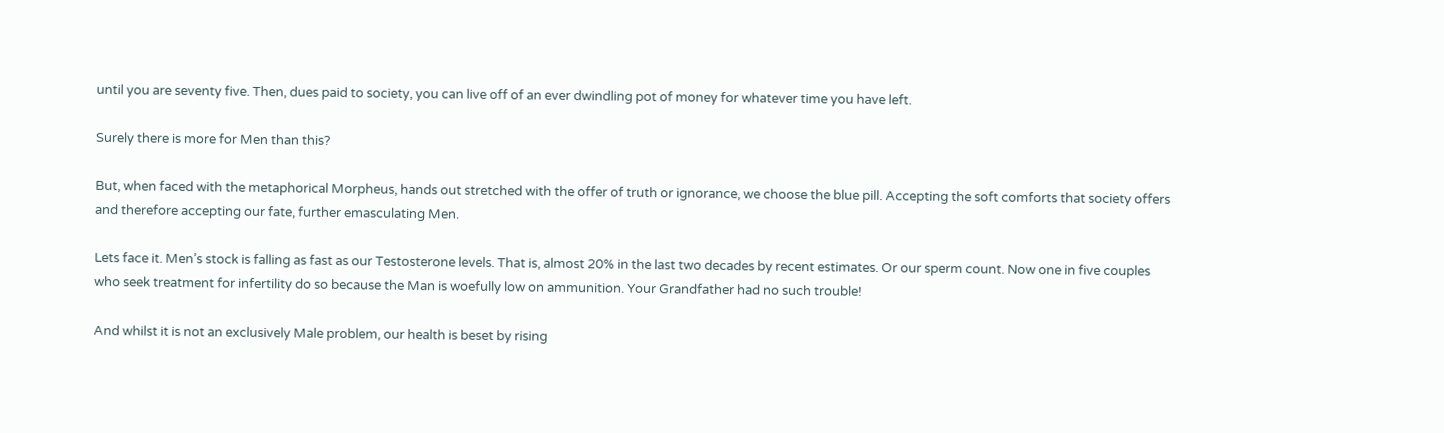until you are seventy five. Then, dues paid to society, you can live off of an ever dwindling pot of money for whatever time you have left.

Surely there is more for Men than this?

But, when faced with the metaphorical Morpheus, hands out stretched with the offer of truth or ignorance, we choose the blue pill. Accepting the soft comforts that society offers and therefore accepting our fate, further emasculating Men.

Lets face it. Men’s stock is falling as fast as our Testosterone levels. That is, almost 20% in the last two decades by recent estimates. Or our sperm count. Now one in five couples who seek treatment for infertility do so because the Man is woefully low on ammunition. Your Grandfather had no such trouble!

And whilst it is not an exclusively Male problem, our health is beset by rising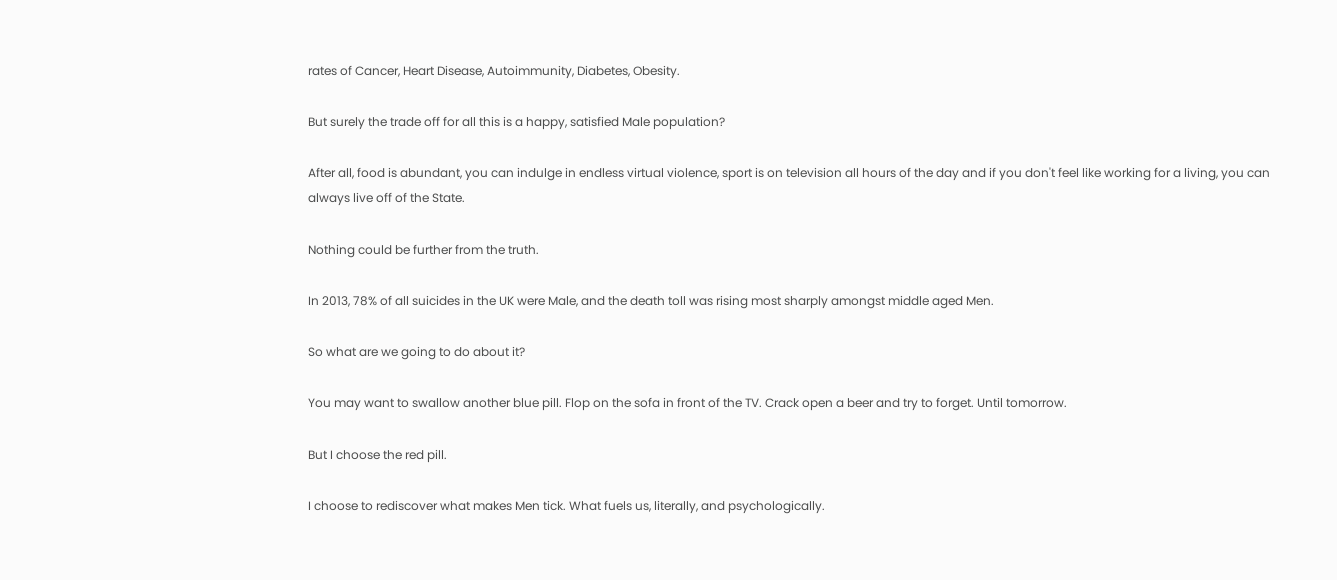rates of Cancer, Heart Disease, Autoimmunity, Diabetes, Obesity.

But surely the trade off for all this is a happy, satisfied Male population?

After all, food is abundant, you can indulge in endless virtual violence, sport is on television all hours of the day and if you don't feel like working for a living, you can always live off of the State.

Nothing could be further from the truth.

In 2013, 78% of all suicides in the UK were Male, and the death toll was rising most sharply amongst middle aged Men.

So what are we going to do about it?

You may want to swallow another blue pill. Flop on the sofa in front of the TV. Crack open a beer and try to forget. Until tomorrow.

But I choose the red pill.

I choose to rediscover what makes Men tick. What fuels us, literally, and psychologically.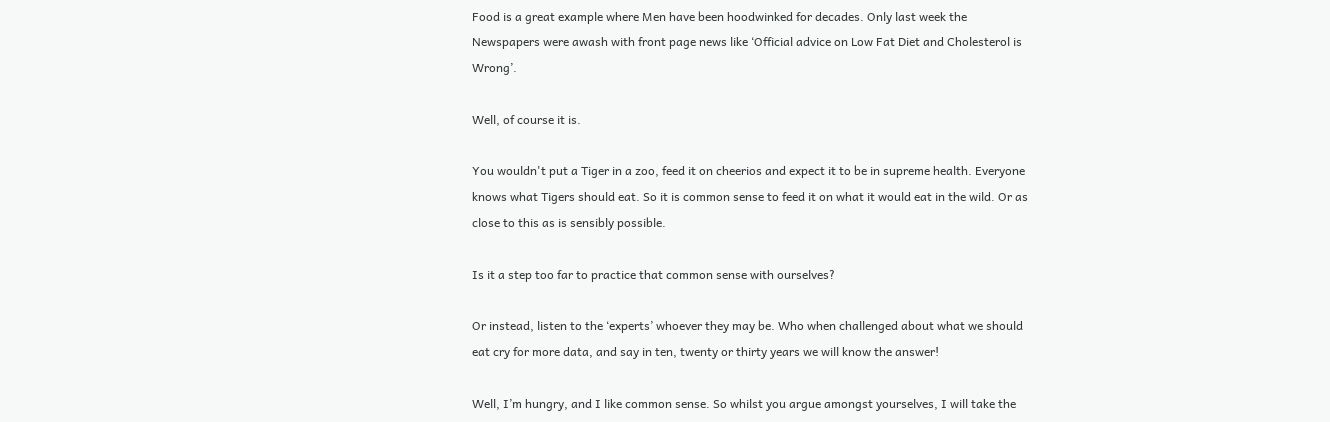Food is a great example where Men have been hoodwinked for decades. Only last week the Newspapers were awash with front page news like ‘Official advice on Low Fat Diet and Cholesterol is Wrong’.

Well, of course it is.

You wouldn't put a Tiger in a zoo, feed it on cheerios and expect it to be in supreme health. Everyone knows what Tigers should eat. So it is common sense to feed it on what it would eat in the wild. Or as close to this as is sensibly possible.

Is it a step too far to practice that common sense with ourselves?

Or instead, listen to the ‘experts’ whoever they may be. Who when challenged about what we should eat cry for more data, and say in ten, twenty or thirty years we will know the answer!

Well, I’m hungry, and I like common sense. So whilst you argue amongst yourselves, I will take the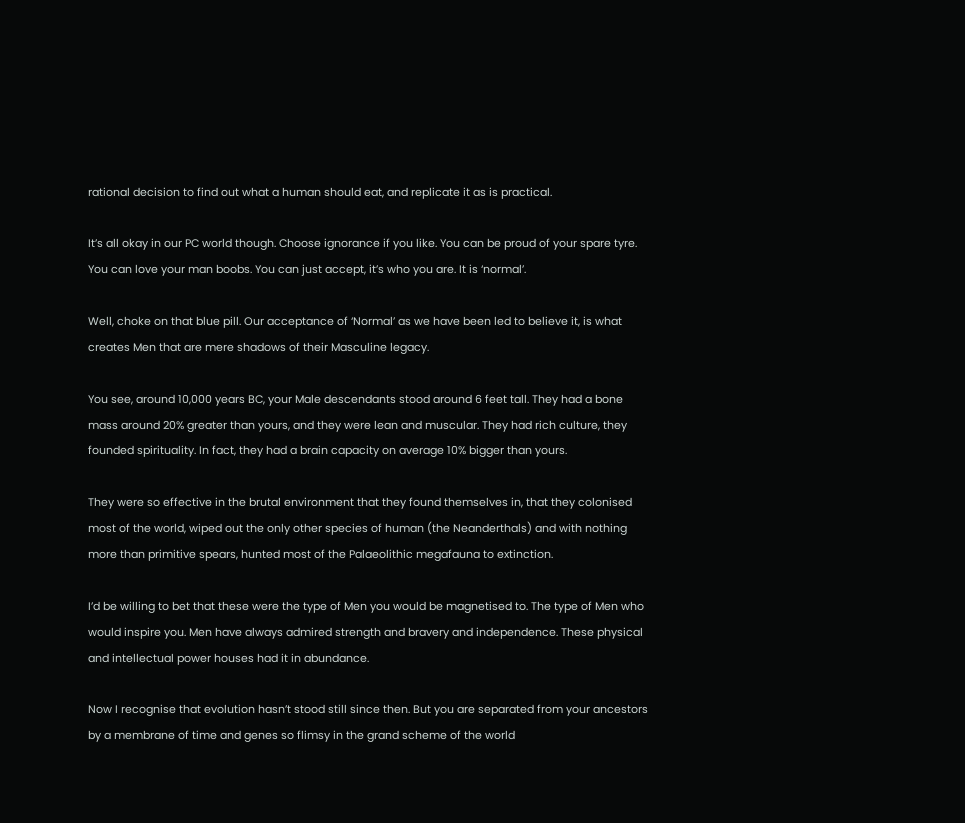rational decision to find out what a human should eat, and replicate it as is practical.

It’s all okay in our PC world though. Choose ignorance if you like. You can be proud of your spare tyre. You can love your man boobs. You can just accept, it’s who you are. It is ‘normal’.

Well, choke on that blue pill. Our acceptance of ‘Normal’ as we have been led to believe it, is what creates Men that are mere shadows of their Masculine legacy.

You see, around 10,000 years BC, your Male descendants stood around 6 feet tall. They had a bone mass around 20% greater than yours, and they were lean and muscular. They had rich culture, they founded spirituality. In fact, they had a brain capacity on average 10% bigger than yours.

They were so effective in the brutal environment that they found themselves in, that they colonised most of the world, wiped out the only other species of human (the Neanderthals) and with nothing more than primitive spears, hunted most of the Palaeolithic megafauna to extinction.

I’d be willing to bet that these were the type of Men you would be magnetised to. The type of Men who would inspire you. Men have always admired strength and bravery and independence. These physical and intellectual power houses had it in abundance.

Now I recognise that evolution hasn’t stood still since then. But you are separated from your ancestors by a membrane of time and genes so flimsy in the grand scheme of the world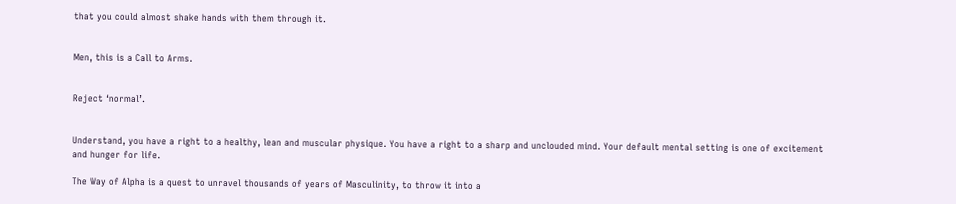that you could almost shake hands with them through it.


Men, this is a Call to Arms.


Reject ‘normal’.


Understand, you have a right to a healthy, lean and muscular physique. You have a right to a sharp and unclouded mind. Your default mental setting is one of excitement and hunger for life.

The Way of Alpha is a quest to unravel thousands of years of Masculinity, to throw it into a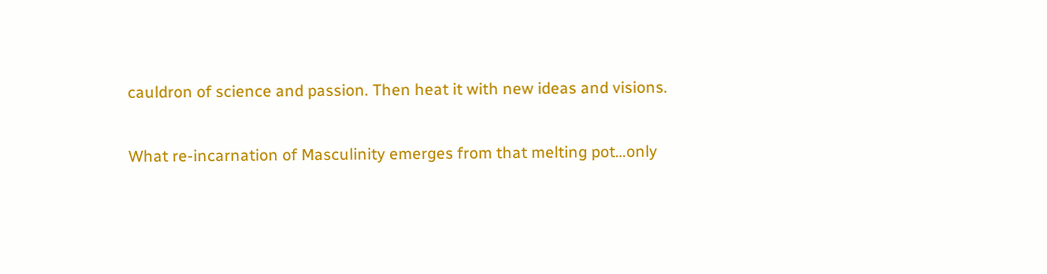cauldron of science and passion. Then heat it with new ideas and visions.

What re-incarnation of Masculinity emerges from that melting pot…only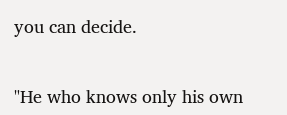you can decide.


"He who knows only his own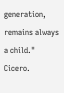generation, remains always a child." Cicero.